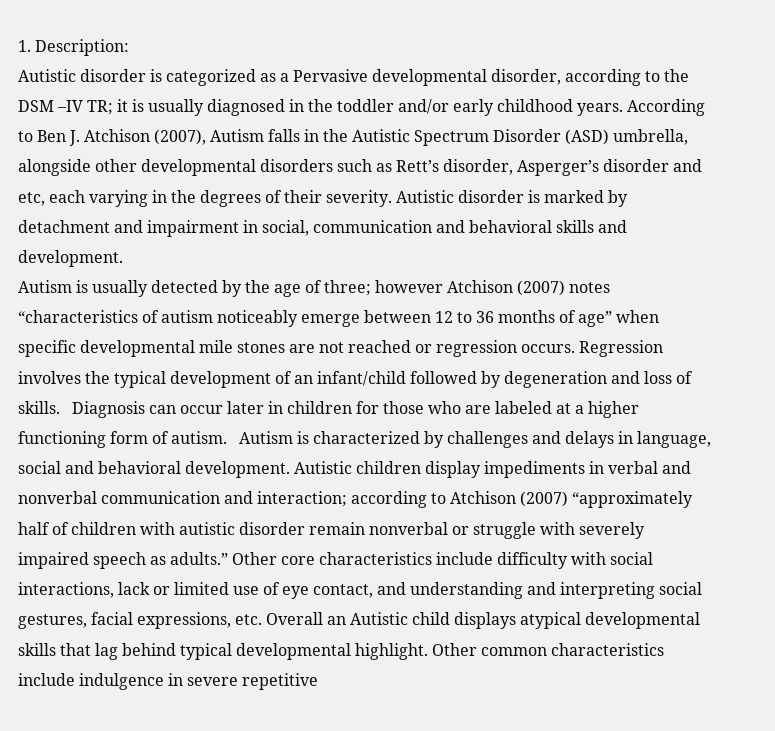1. Description:
Autistic disorder is categorized as a Pervasive developmental disorder, according to the DSM –IV TR; it is usually diagnosed in the toddler and/or early childhood years. According to Ben J. Atchison (2007), Autism falls in the Autistic Spectrum Disorder (ASD) umbrella, alongside other developmental disorders such as Rett’s disorder, Asperger’s disorder and etc, each varying in the degrees of their severity. Autistic disorder is marked by detachment and impairment in social, communication and behavioral skills and development.
Autism is usually detected by the age of three; however Atchison (2007) notes “characteristics of autism noticeably emerge between 12 to 36 months of age” when specific developmental mile stones are not reached or regression occurs. Regression involves the typical development of an infant/child followed by degeneration and loss of skills.   Diagnosis can occur later in children for those who are labeled at a higher functioning form of autism.   Autism is characterized by challenges and delays in language, social and behavioral development. Autistic children display impediments in verbal and nonverbal communication and interaction; according to Atchison (2007) “approximately half of children with autistic disorder remain nonverbal or struggle with severely impaired speech as adults.” Other core characteristics include difficulty with social interactions, lack or limited use of eye contact, and understanding and interpreting social gestures, facial expressions, etc. Overall an Autistic child displays atypical developmental skills that lag behind typical developmental highlight. Other common characteristics include indulgence in severe repetitive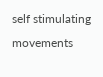self stimulating movements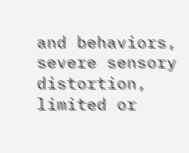and behaviors, severe sensory distortion, limited or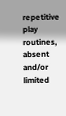repetitive play routines, absent and/or limited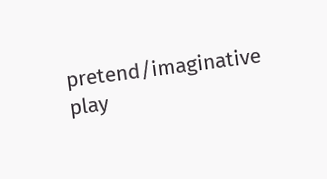pretend/imaginative play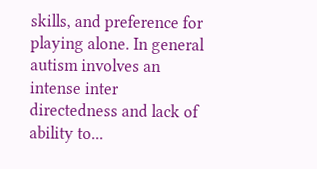skills, and preference for playing alone. In general autism involves an intense inter directedness and lack of ability to...